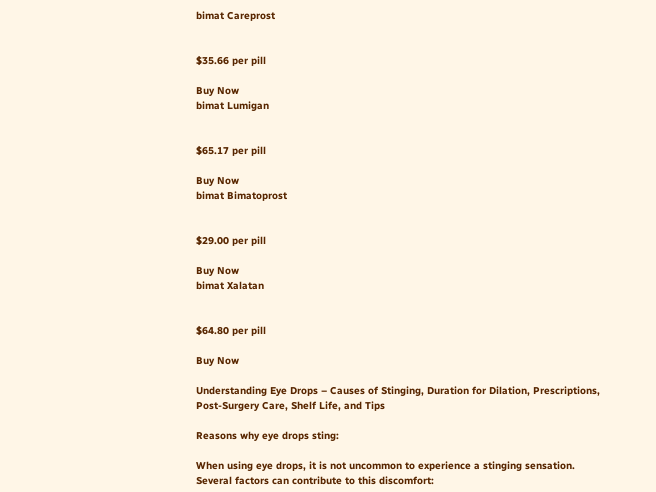bimat Careprost


$35.66 per pill

Buy Now
bimat Lumigan


$65.17 per pill

Buy Now
bimat Bimatoprost


$29.00 per pill

Buy Now
bimat Xalatan


$64.80 per pill

Buy Now

Understanding Eye Drops – Causes of Stinging, Duration for Dilation, Prescriptions, Post-Surgery Care, Shelf Life, and Tips

Reasons why eye drops sting:

When using eye drops, it is not uncommon to experience a stinging sensation. Several factors can contribute to this discomfort: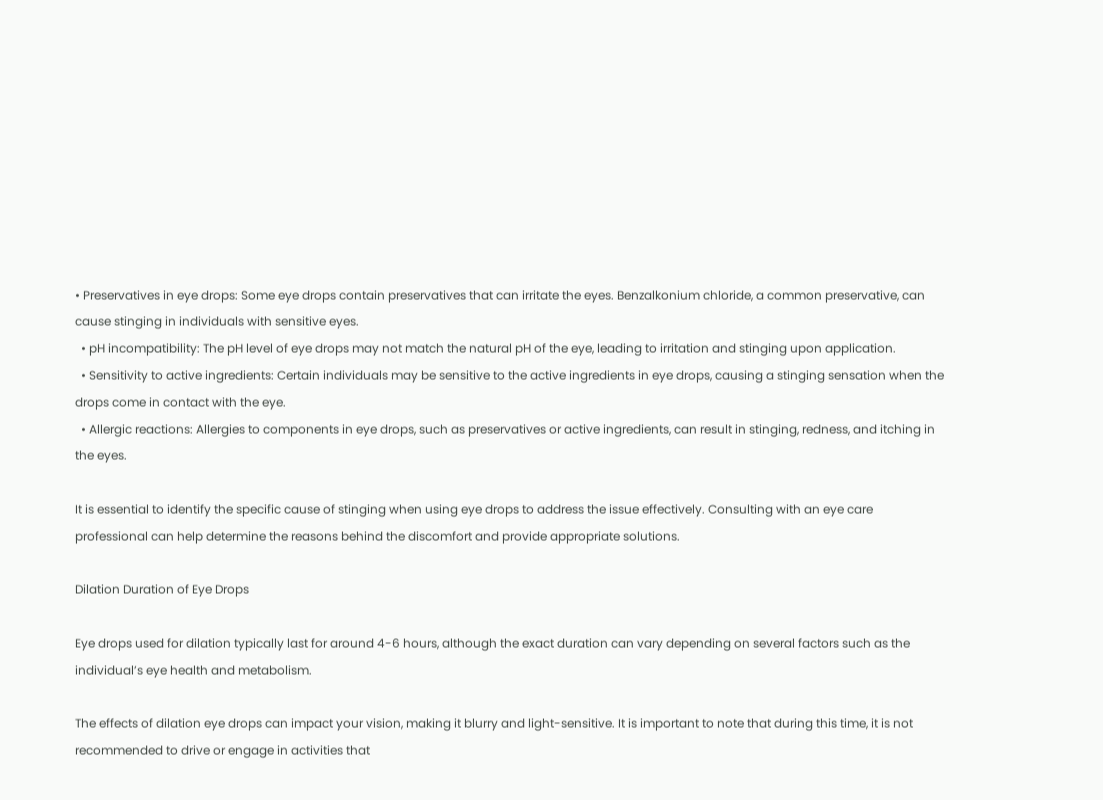• Preservatives in eye drops: Some eye drops contain preservatives that can irritate the eyes. Benzalkonium chloride, a common preservative, can cause stinging in individuals with sensitive eyes.
  • pH incompatibility: The pH level of eye drops may not match the natural pH of the eye, leading to irritation and stinging upon application.
  • Sensitivity to active ingredients: Certain individuals may be sensitive to the active ingredients in eye drops, causing a stinging sensation when the drops come in contact with the eye.
  • Allergic reactions: Allergies to components in eye drops, such as preservatives or active ingredients, can result in stinging, redness, and itching in the eyes.

It is essential to identify the specific cause of stinging when using eye drops to address the issue effectively. Consulting with an eye care professional can help determine the reasons behind the discomfort and provide appropriate solutions.

Dilation Duration of Eye Drops

Eye drops used for dilation typically last for around 4-6 hours, although the exact duration can vary depending on several factors such as the individual’s eye health and metabolism.

The effects of dilation eye drops can impact your vision, making it blurry and light-sensitive. It is important to note that during this time, it is not recommended to drive or engage in activities that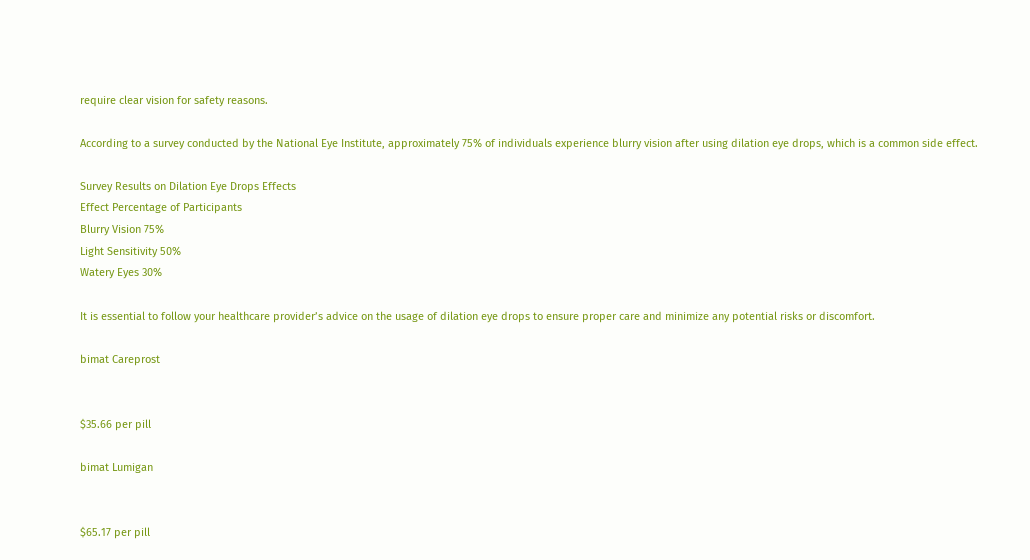require clear vision for safety reasons.

According to a survey conducted by the National Eye Institute, approximately 75% of individuals experience blurry vision after using dilation eye drops, which is a common side effect.

Survey Results on Dilation Eye Drops Effects
Effect Percentage of Participants
Blurry Vision 75%
Light Sensitivity 50%
Watery Eyes 30%

It is essential to follow your healthcare provider’s advice on the usage of dilation eye drops to ensure proper care and minimize any potential risks or discomfort.

bimat Careprost


$35.66 per pill

bimat Lumigan


$65.17 per pill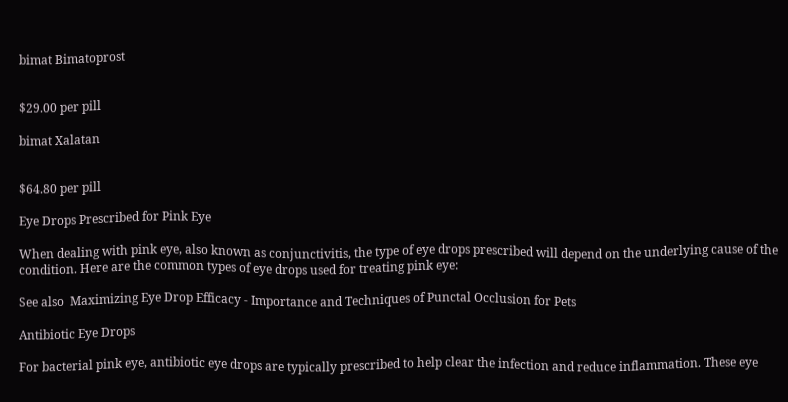bimat Bimatoprost


$29.00 per pill

bimat Xalatan


$64.80 per pill

Eye Drops Prescribed for Pink Eye

When dealing with pink eye, also known as conjunctivitis, the type of eye drops prescribed will depend on the underlying cause of the condition. Here are the common types of eye drops used for treating pink eye:

See also  Maximizing Eye Drop Efficacy - Importance and Techniques of Punctal Occlusion for Pets

Antibiotic Eye Drops

For bacterial pink eye, antibiotic eye drops are typically prescribed to help clear the infection and reduce inflammation. These eye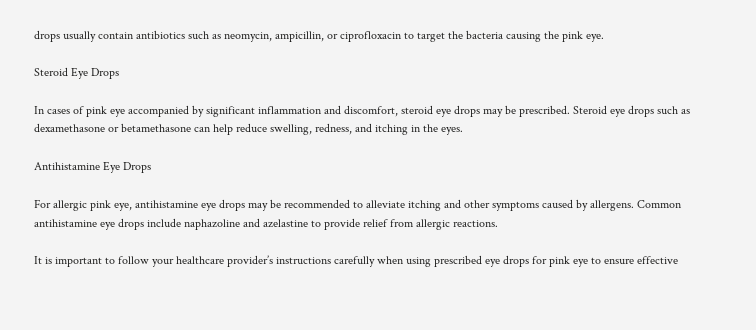drops usually contain antibiotics such as neomycin, ampicillin, or ciprofloxacin to target the bacteria causing the pink eye.

Steroid Eye Drops

In cases of pink eye accompanied by significant inflammation and discomfort, steroid eye drops may be prescribed. Steroid eye drops such as dexamethasone or betamethasone can help reduce swelling, redness, and itching in the eyes.

Antihistamine Eye Drops

For allergic pink eye, antihistamine eye drops may be recommended to alleviate itching and other symptoms caused by allergens. Common antihistamine eye drops include naphazoline and azelastine to provide relief from allergic reactions.

It is important to follow your healthcare provider’s instructions carefully when using prescribed eye drops for pink eye to ensure effective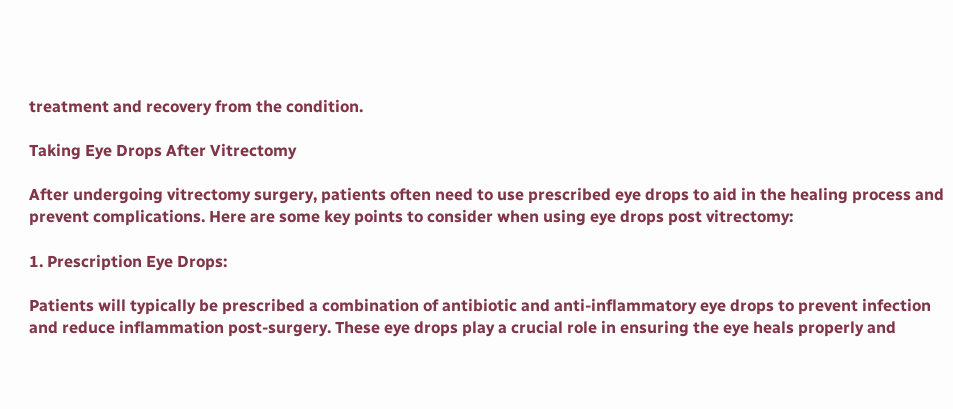treatment and recovery from the condition.

Taking Eye Drops After Vitrectomy

After undergoing vitrectomy surgery, patients often need to use prescribed eye drops to aid in the healing process and prevent complications. Here are some key points to consider when using eye drops post vitrectomy:

1. Prescription Eye Drops:

Patients will typically be prescribed a combination of antibiotic and anti-inflammatory eye drops to prevent infection and reduce inflammation post-surgery. These eye drops play a crucial role in ensuring the eye heals properly and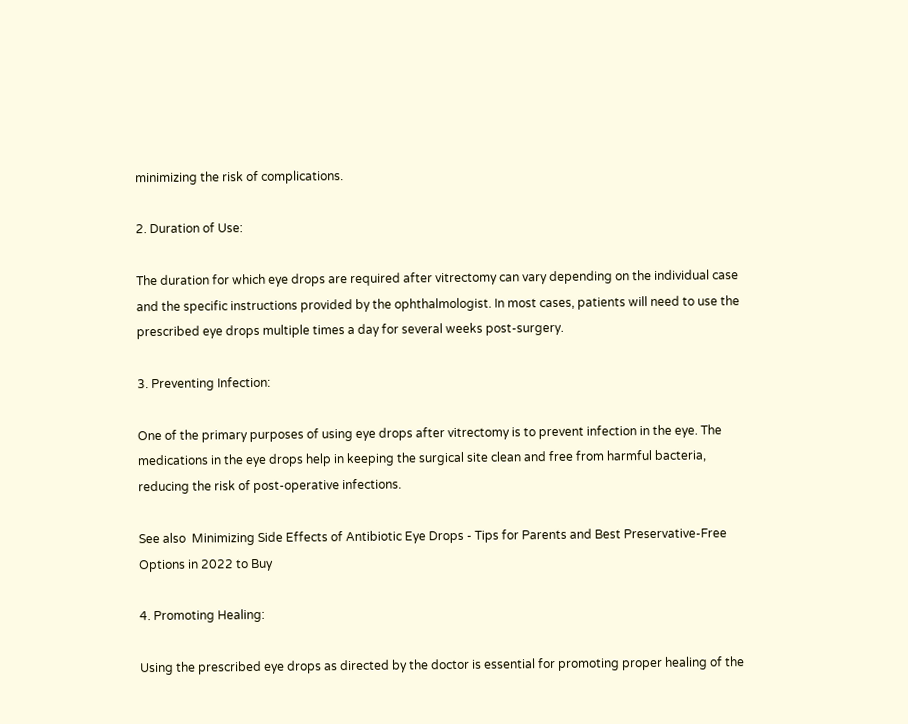minimizing the risk of complications.

2. Duration of Use:

The duration for which eye drops are required after vitrectomy can vary depending on the individual case and the specific instructions provided by the ophthalmologist. In most cases, patients will need to use the prescribed eye drops multiple times a day for several weeks post-surgery.

3. Preventing Infection:

One of the primary purposes of using eye drops after vitrectomy is to prevent infection in the eye. The medications in the eye drops help in keeping the surgical site clean and free from harmful bacteria, reducing the risk of post-operative infections.

See also  Minimizing Side Effects of Antibiotic Eye Drops - Tips for Parents and Best Preservative-Free Options in 2022 to Buy

4. Promoting Healing:

Using the prescribed eye drops as directed by the doctor is essential for promoting proper healing of the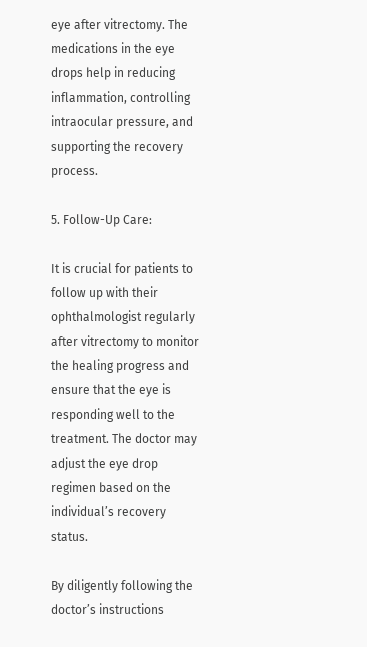eye after vitrectomy. The medications in the eye drops help in reducing inflammation, controlling intraocular pressure, and supporting the recovery process.

5. Follow-Up Care:

It is crucial for patients to follow up with their ophthalmologist regularly after vitrectomy to monitor the healing progress and ensure that the eye is responding well to the treatment. The doctor may adjust the eye drop regimen based on the individual’s recovery status.

By diligently following the doctor’s instructions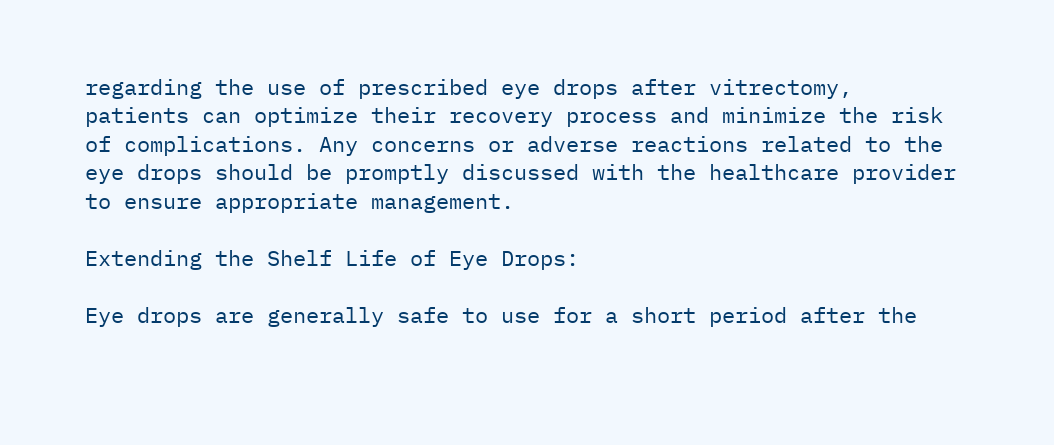regarding the use of prescribed eye drops after vitrectomy, patients can optimize their recovery process and minimize the risk of complications. Any concerns or adverse reactions related to the eye drops should be promptly discussed with the healthcare provider to ensure appropriate management.

Extending the Shelf Life of Eye Drops:

Eye drops are generally safe to use for a short period after the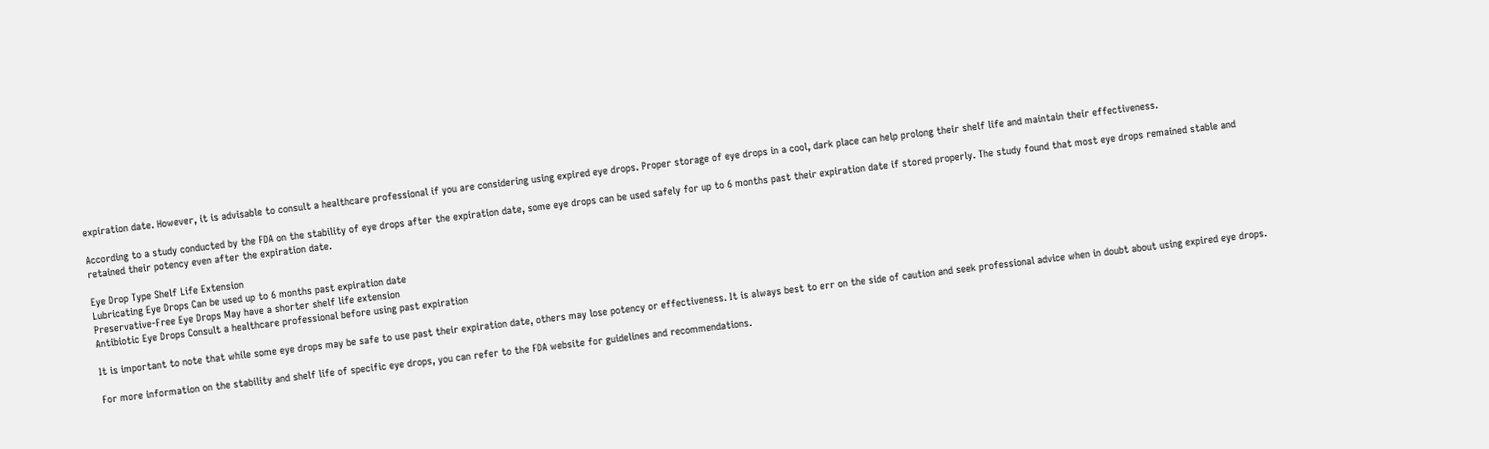expiration date. However, it is advisable to consult a healthcare professional if you are considering using expired eye drops. Proper storage of eye drops in a cool, dark place can help prolong their shelf life and maintain their effectiveness.

According to a study conducted by the FDA on the stability of eye drops after the expiration date, some eye drops can be used safely for up to 6 months past their expiration date if stored properly. The study found that most eye drops remained stable and retained their potency even after the expiration date.

Eye Drop Type Shelf Life Extension
Lubricating Eye Drops Can be used up to 6 months past expiration date
Preservative-Free Eye Drops May have a shorter shelf life extension
Antibiotic Eye Drops Consult a healthcare professional before using past expiration

It is important to note that while some eye drops may be safe to use past their expiration date, others may lose potency or effectiveness. It is always best to err on the side of caution and seek professional advice when in doubt about using expired eye drops.

For more information on the stability and shelf life of specific eye drops, you can refer to the FDA website for guidelines and recommendations.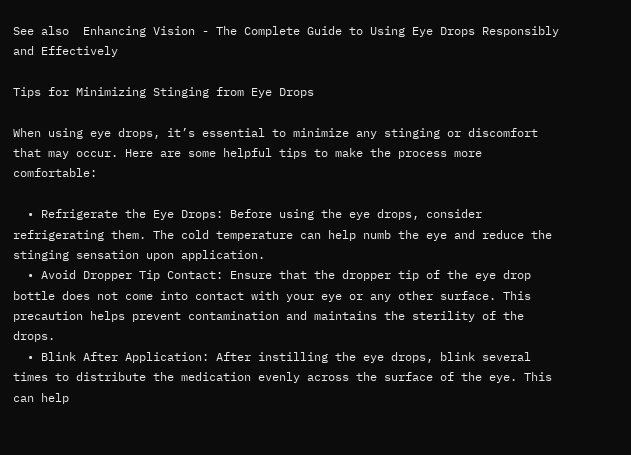See also  Enhancing Vision - The Complete Guide to Using Eye Drops Responsibly and Effectively

Tips for Minimizing Stinging from Eye Drops

When using eye drops, it’s essential to minimize any stinging or discomfort that may occur. Here are some helpful tips to make the process more comfortable:

  • Refrigerate the Eye Drops: Before using the eye drops, consider refrigerating them. The cold temperature can help numb the eye and reduce the stinging sensation upon application.
  • Avoid Dropper Tip Contact: Ensure that the dropper tip of the eye drop bottle does not come into contact with your eye or any other surface. This precaution helps prevent contamination and maintains the sterility of the drops.
  • Blink After Application: After instilling the eye drops, blink several times to distribute the medication evenly across the surface of the eye. This can help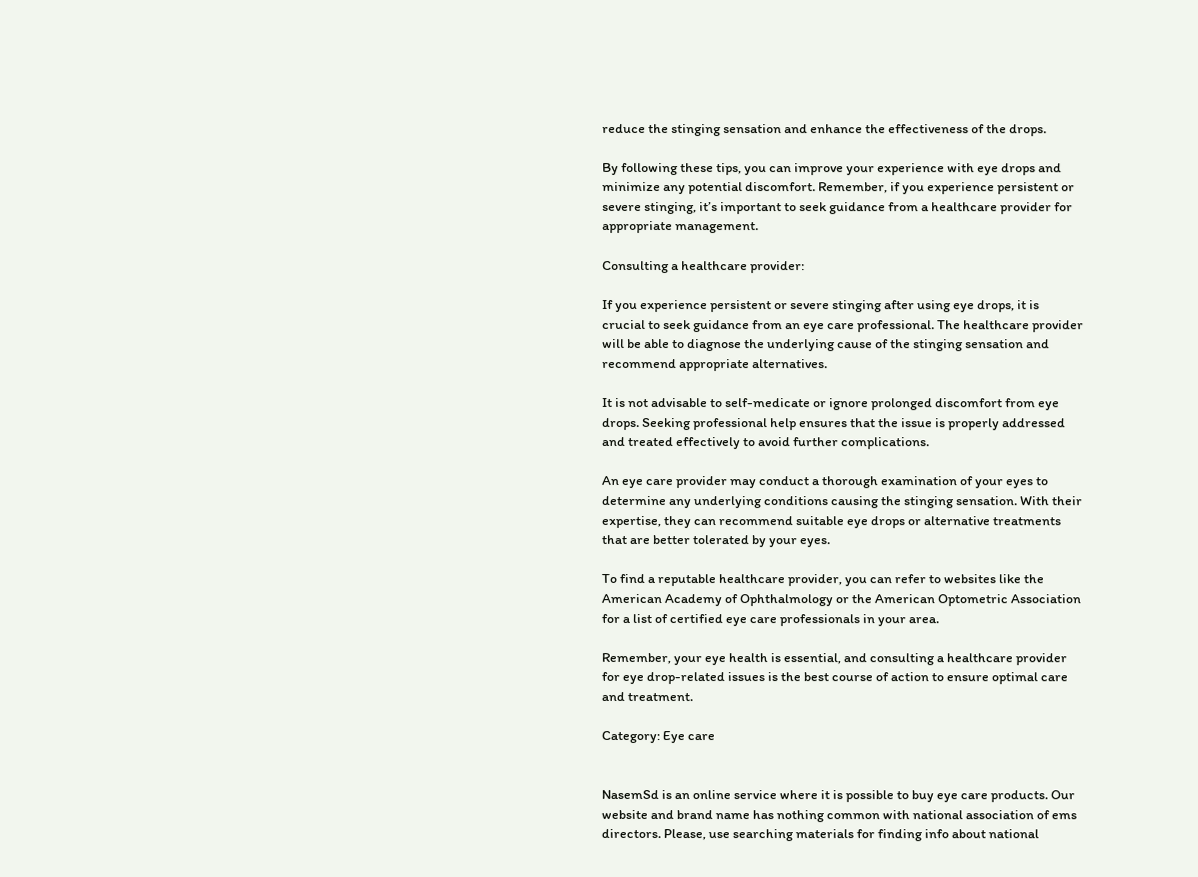reduce the stinging sensation and enhance the effectiveness of the drops.

By following these tips, you can improve your experience with eye drops and minimize any potential discomfort. Remember, if you experience persistent or severe stinging, it’s important to seek guidance from a healthcare provider for appropriate management.

Consulting a healthcare provider:

If you experience persistent or severe stinging after using eye drops, it is crucial to seek guidance from an eye care professional. The healthcare provider will be able to diagnose the underlying cause of the stinging sensation and recommend appropriate alternatives.

It is not advisable to self-medicate or ignore prolonged discomfort from eye drops. Seeking professional help ensures that the issue is properly addressed and treated effectively to avoid further complications.

An eye care provider may conduct a thorough examination of your eyes to determine any underlying conditions causing the stinging sensation. With their expertise, they can recommend suitable eye drops or alternative treatments that are better tolerated by your eyes.

To find a reputable healthcare provider, you can refer to websites like the American Academy of Ophthalmology or the American Optometric Association for a list of certified eye care professionals in your area.

Remember, your eye health is essential, and consulting a healthcare provider for eye drop-related issues is the best course of action to ensure optimal care and treatment.

Category: Eye care


NasemSd is an online service where it is possible to buy eye care products. Our website and brand name has nothing common with national association of ems directors. Please, use searching materials for finding info about national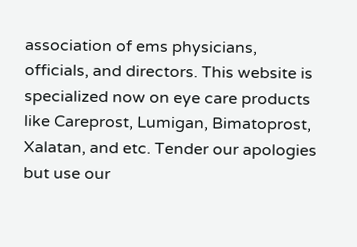association of ems physicians, officials, and directors. This website is specialized now on eye care products like Careprost, Lumigan, Bimatoprost, Xalatan, and etc. Tender our apologies but use our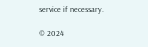service if necessary.

© 2024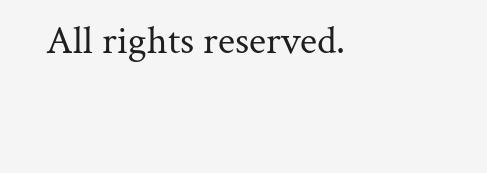All rights reserved.